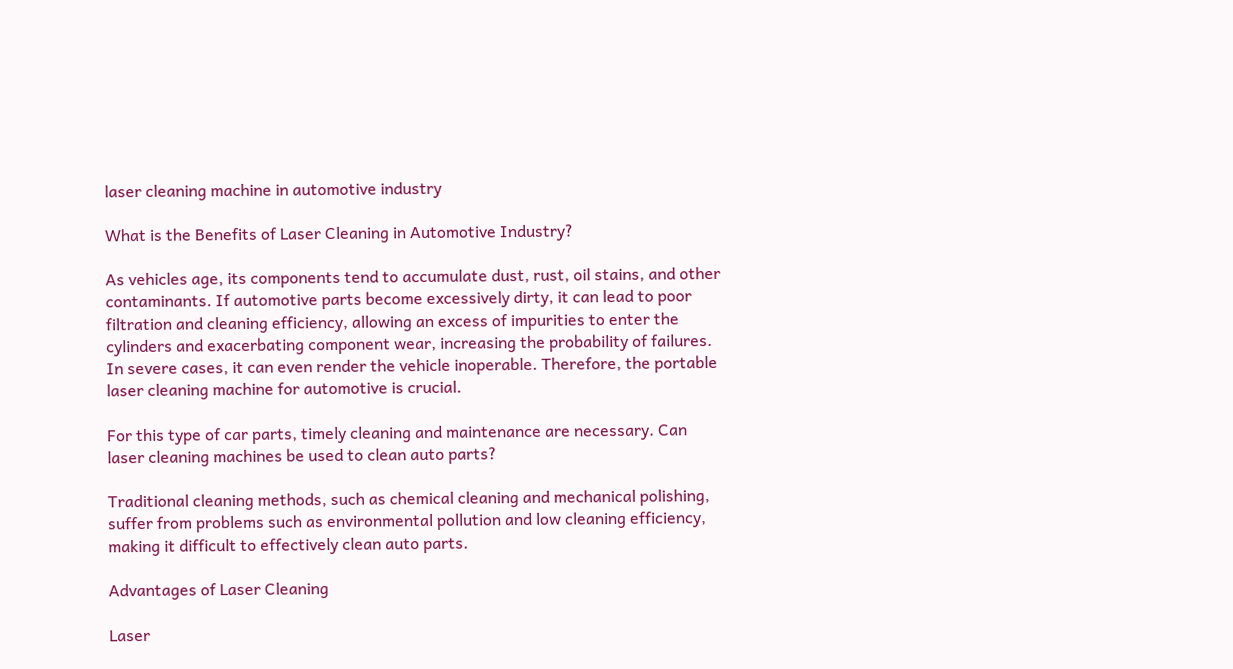laser cleaning machine in automotive industry

What is the Benefits of Laser Cleaning in Automotive Industry?

As vehicles age, its components tend to accumulate dust, rust, oil stains, and other contaminants. If automotive parts become excessively dirty, it can lead to poor filtration and cleaning efficiency, allowing an excess of impurities to enter the cylinders and exacerbating component wear, increasing the probability of failures. In severe cases, it can even render the vehicle inoperable. Therefore, the portable laser cleaning machine for automotive is crucial.

For this type of car parts, timely cleaning and maintenance are necessary. Can laser cleaning machines be used to clean auto parts?

Traditional cleaning methods, such as chemical cleaning and mechanical polishing, suffer from problems such as environmental pollution and low cleaning efficiency, making it difficult to effectively clean auto parts.

Advantages of Laser Cleaning

Laser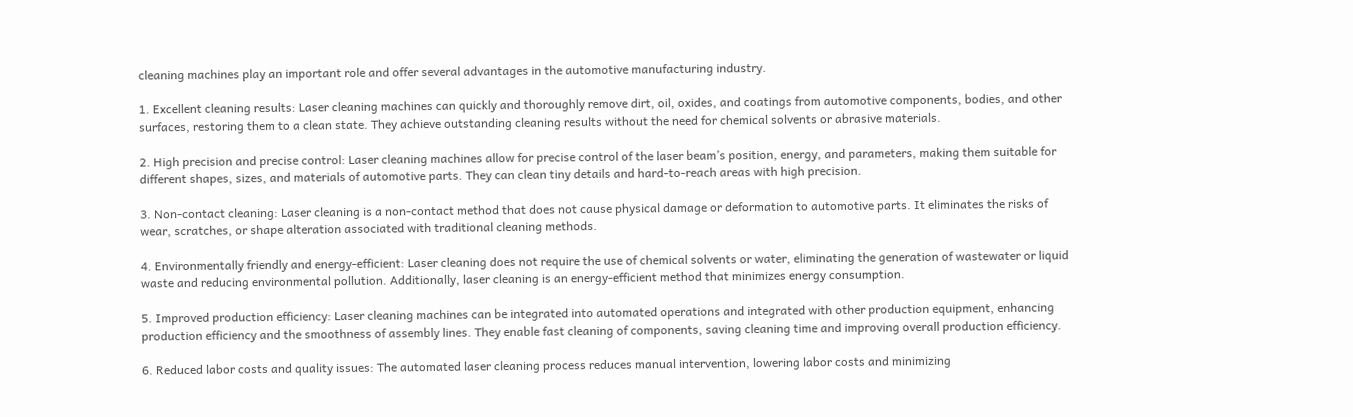cleaning machines play an important role and offer several advantages in the automotive manufacturing industry.

1. Excellent cleaning results: Laser cleaning machines can quickly and thoroughly remove dirt, oil, oxides, and coatings from automotive components, bodies, and other surfaces, restoring them to a clean state. They achieve outstanding cleaning results without the need for chemical solvents or abrasive materials.

2. High precision and precise control: Laser cleaning machines allow for precise control of the laser beam’s position, energy, and parameters, making them suitable for different shapes, sizes, and materials of automotive parts. They can clean tiny details and hard-to-reach areas with high precision.

3. Non-contact cleaning: Laser cleaning is a non-contact method that does not cause physical damage or deformation to automotive parts. It eliminates the risks of wear, scratches, or shape alteration associated with traditional cleaning methods.

4. Environmentally friendly and energy-efficient: Laser cleaning does not require the use of chemical solvents or water, eliminating the generation of wastewater or liquid waste and reducing environmental pollution. Additionally, laser cleaning is an energy-efficient method that minimizes energy consumption.

5. Improved production efficiency: Laser cleaning machines can be integrated into automated operations and integrated with other production equipment, enhancing production efficiency and the smoothness of assembly lines. They enable fast cleaning of components, saving cleaning time and improving overall production efficiency.

6. Reduced labor costs and quality issues: The automated laser cleaning process reduces manual intervention, lowering labor costs and minimizing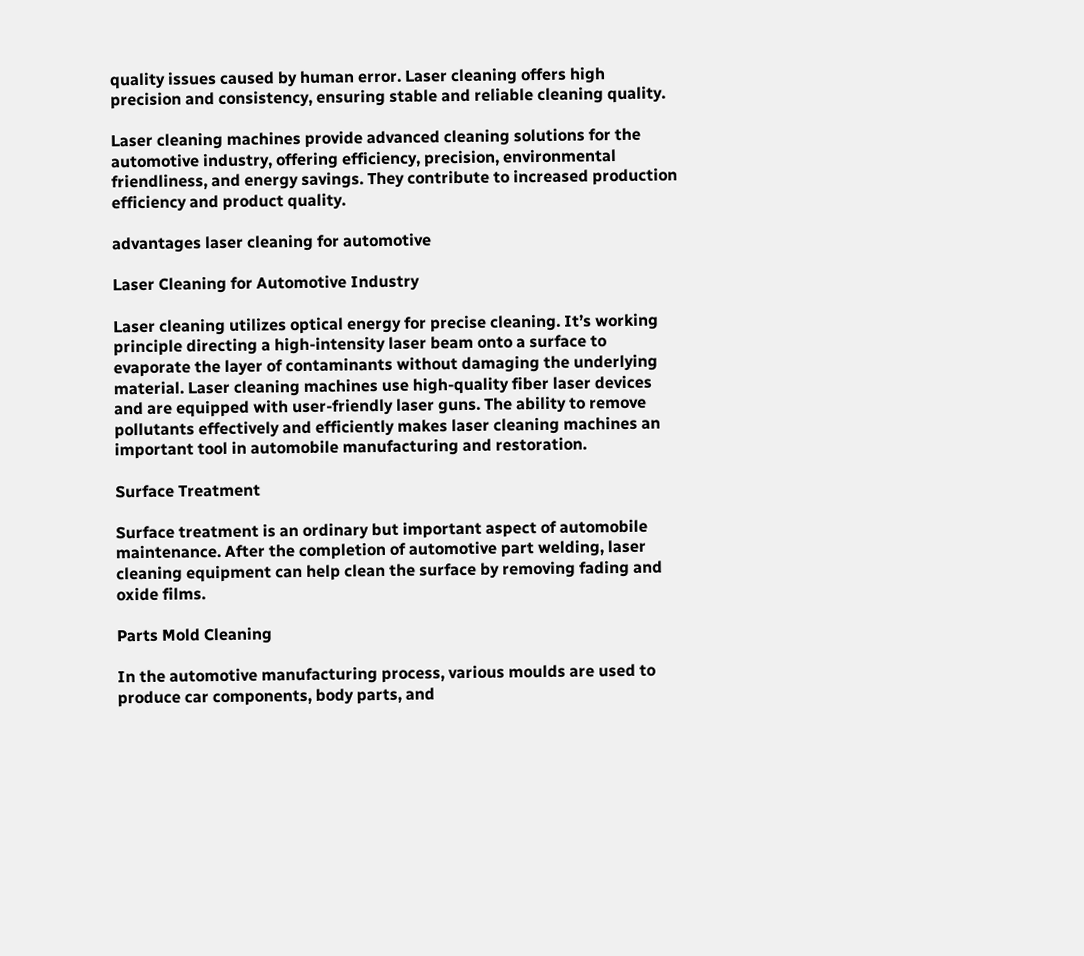quality issues caused by human error. Laser cleaning offers high precision and consistency, ensuring stable and reliable cleaning quality.

Laser cleaning machines provide advanced cleaning solutions for the automotive industry, offering efficiency, precision, environmental friendliness, and energy savings. They contribute to increased production efficiency and product quality.

advantages laser cleaning for automotive

Laser Cleaning for Automotive Industry

Laser cleaning utilizes optical energy for precise cleaning. It’s working principle directing a high-intensity laser beam onto a surface to evaporate the layer of contaminants without damaging the underlying material. Laser cleaning machines use high-quality fiber laser devices and are equipped with user-friendly laser guns. The ability to remove pollutants effectively and efficiently makes laser cleaning machines an important tool in automobile manufacturing and restoration.

Surface Treatment

Surface treatment is an ordinary but important aspect of automobile maintenance. After the completion of automotive part welding, laser cleaning equipment can help clean the surface by removing fading and oxide films.

Parts Mold Cleaning

In the automotive manufacturing process, various moulds are used to produce car components, body parts, and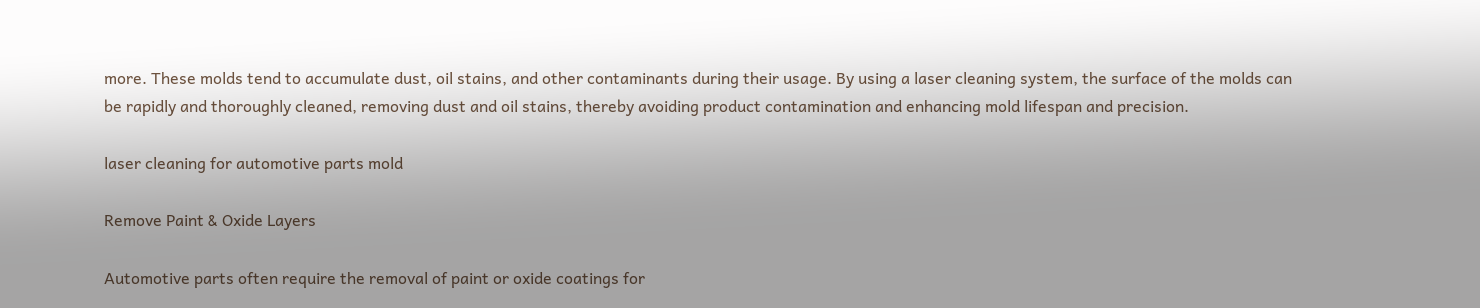more. These molds tend to accumulate dust, oil stains, and other contaminants during their usage. By using a laser cleaning system, the surface of the molds can be rapidly and thoroughly cleaned, removing dust and oil stains, thereby avoiding product contamination and enhancing mold lifespan and precision.

laser cleaning for automotive parts mold

Remove Paint & Oxide Layers

Automotive parts often require the removal of paint or oxide coatings for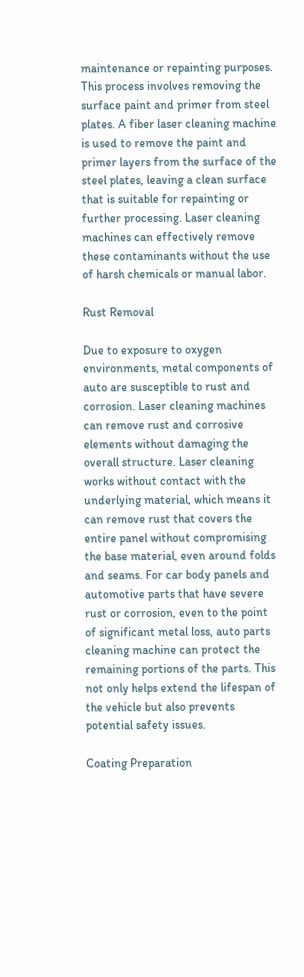maintenance or repainting purposes. This process involves removing the surface paint and primer from steel plates. A fiber laser cleaning machine is used to remove the paint and primer layers from the surface of the steel plates, leaving a clean surface that is suitable for repainting or further processing. Laser cleaning machines can effectively remove these contaminants without the use of harsh chemicals or manual labor.

Rust Removal

Due to exposure to oxygen environments, metal components of auto are susceptible to rust and corrosion. Laser cleaning machines can remove rust and corrosive elements without damaging the overall structure. Laser cleaning works without contact with the underlying material, which means it can remove rust that covers the entire panel without compromising the base material, even around folds and seams. For car body panels and automotive parts that have severe rust or corrosion, even to the point of significant metal loss, auto parts cleaning machine can protect the remaining portions of the parts. This not only helps extend the lifespan of the vehicle but also prevents potential safety issues.

Coating Preparation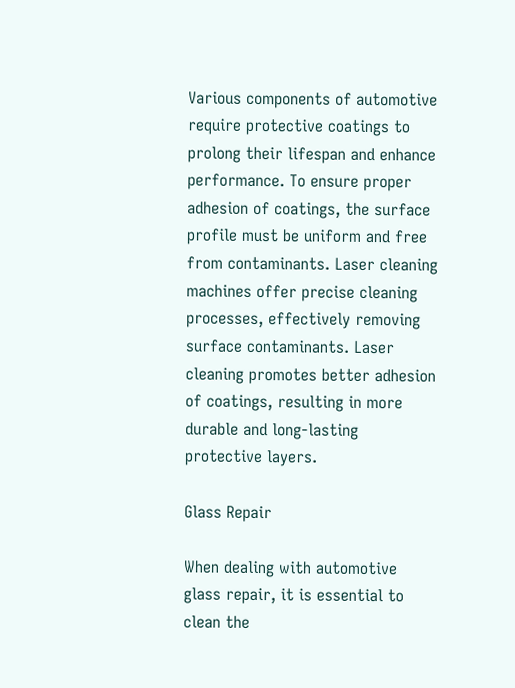Various components of automotive require protective coatings to prolong their lifespan and enhance performance. To ensure proper adhesion of coatings, the surface profile must be uniform and free from contaminants. Laser cleaning machines offer precise cleaning processes, effectively removing surface contaminants. Laser cleaning promotes better adhesion of coatings, resulting in more durable and long-lasting protective layers.

Glass Repair

When dealing with automotive glass repair, it is essential to clean the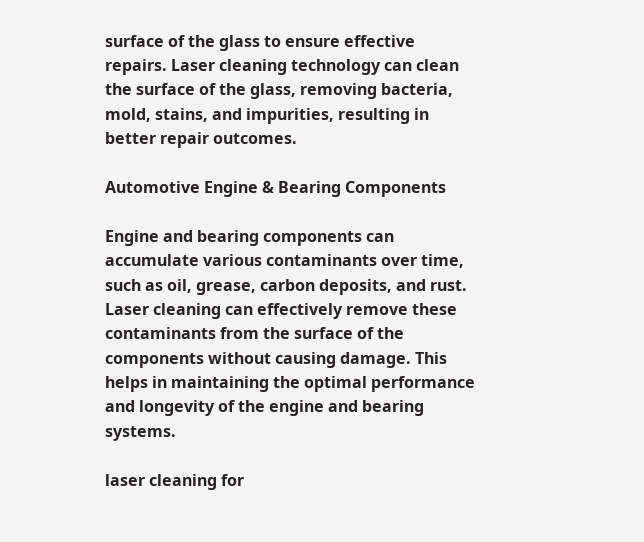surface of the glass to ensure effective repairs. Laser cleaning technology can clean the surface of the glass, removing bacteria, mold, stains, and impurities, resulting in better repair outcomes.

Automotive Engine & Bearing Components

Engine and bearing components can accumulate various contaminants over time, such as oil, grease, carbon deposits, and rust. Laser cleaning can effectively remove these contaminants from the surface of the components without causing damage. This helps in maintaining the optimal performance and longevity of the engine and bearing systems.

laser cleaning for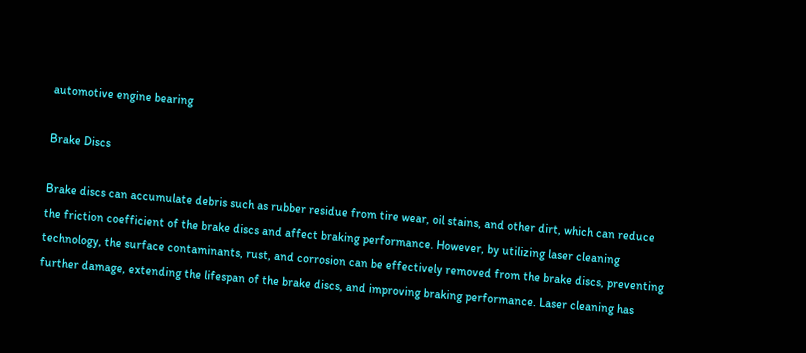automotive engine bearing

Brake Discs

Brake discs can accumulate debris such as rubber residue from tire wear, oil stains, and other dirt, which can reduce the friction coefficient of the brake discs and affect braking performance. However, by utilizing laser cleaning technology, the surface contaminants, rust, and corrosion can be effectively removed from the brake discs, preventing further damage, extending the lifespan of the brake discs, and improving braking performance. Laser cleaning has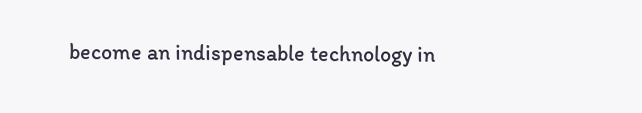become an indispensable technology in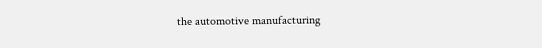the automotive manufacturing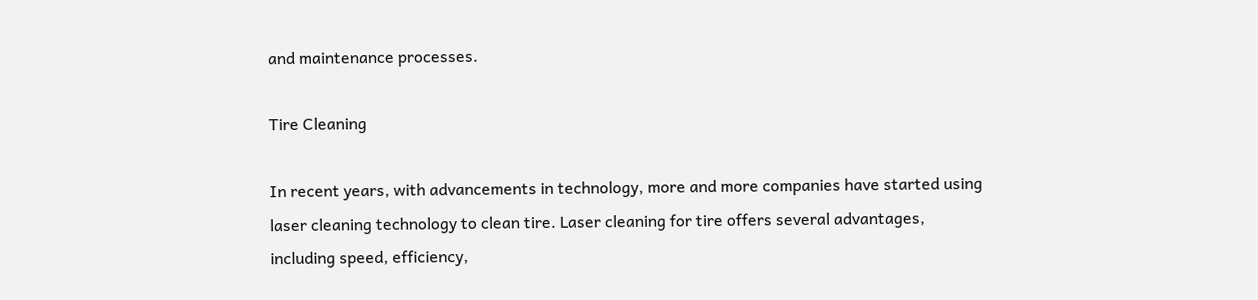and maintenance processes.

Tire Cleaning

In recent years, with advancements in technology, more and more companies have started using laser cleaning technology to clean tire. Laser cleaning for tire offers several advantages, including speed, efficiency,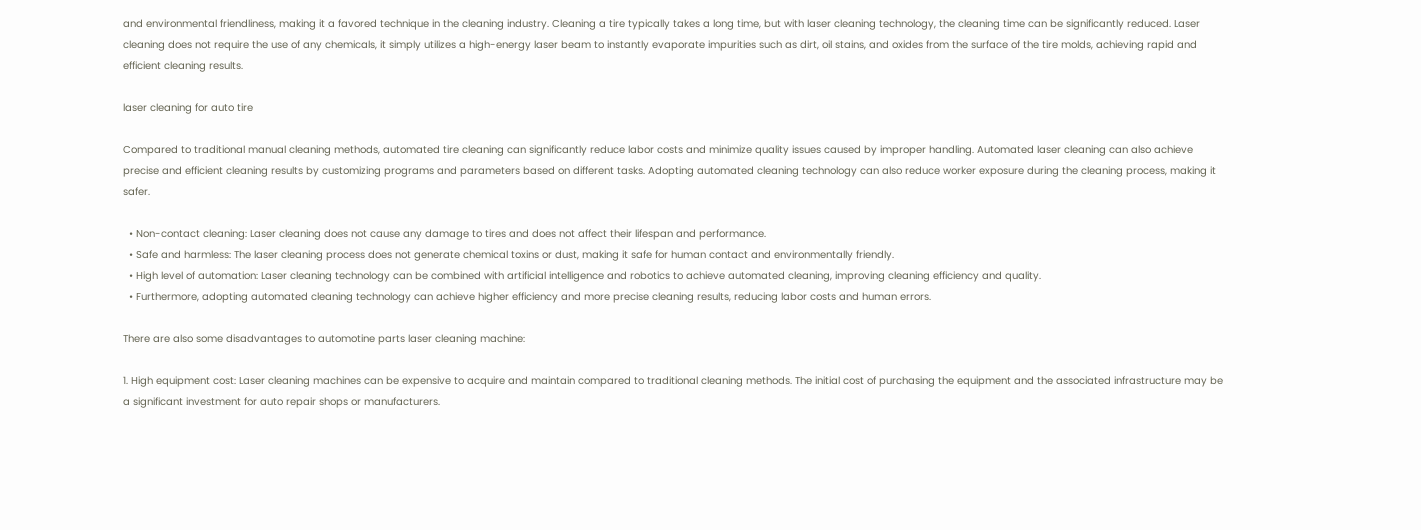and environmental friendliness, making it a favored technique in the cleaning industry. Cleaning a tire typically takes a long time, but with laser cleaning technology, the cleaning time can be significantly reduced. Laser cleaning does not require the use of any chemicals, it simply utilizes a high-energy laser beam to instantly evaporate impurities such as dirt, oil stains, and oxides from the surface of the tire molds, achieving rapid and efficient cleaning results.

laser cleaning for auto tire

Compared to traditional manual cleaning methods, automated tire cleaning can significantly reduce labor costs and minimize quality issues caused by improper handling. Automated laser cleaning can also achieve precise and efficient cleaning results by customizing programs and parameters based on different tasks. Adopting automated cleaning technology can also reduce worker exposure during the cleaning process, making it safer.

  • Non-contact cleaning: Laser cleaning does not cause any damage to tires and does not affect their lifespan and performance.
  • Safe and harmless: The laser cleaning process does not generate chemical toxins or dust, making it safe for human contact and environmentally friendly.
  • High level of automation: Laser cleaning technology can be combined with artificial intelligence and robotics to achieve automated cleaning, improving cleaning efficiency and quality.
  • Furthermore, adopting automated cleaning technology can achieve higher efficiency and more precise cleaning results, reducing labor costs and human errors.

There are also some disadvantages to automotine parts laser cleaning machine:

1. High equipment cost: Laser cleaning machines can be expensive to acquire and maintain compared to traditional cleaning methods. The initial cost of purchasing the equipment and the associated infrastructure may be a significant investment for auto repair shops or manufacturers.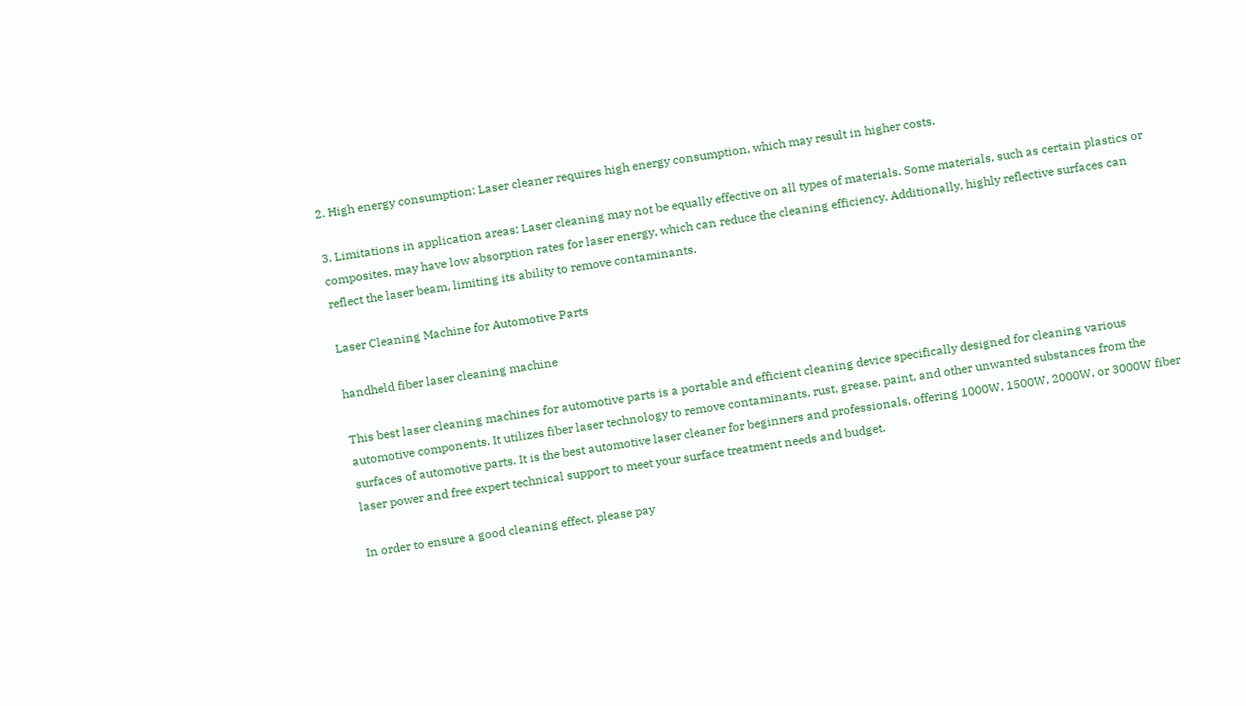2. High energy consumption: Laser cleaner requires high energy consumption, which may result in higher costs.

3. Limitations in application areas: Laser cleaning may not be equally effective on all types of materials. Some materials, such as certain plastics or composites, may have low absorption rates for laser energy, which can reduce the cleaning efficiency. Additionally, highly reflective surfaces can reflect the laser beam, limiting its ability to remove contaminants.

Laser Cleaning Machine for Automotive Parts

handheld fiber laser cleaning machine

This best laser cleaning machines for automotive parts is a portable and efficient cleaning device specifically designed for cleaning various automotive components. It utilizes fiber laser technology to remove contaminants, rust, grease, paint, and other unwanted substances from the surfaces of automotive parts. It is the best automotive laser cleaner for beginners and professionals, offering 1000W, 1500W, 2000W, or 3000W fiber laser power and free expert technical support to meet your surface treatment needs and budget.

In order to ensure a good cleaning effect, please pay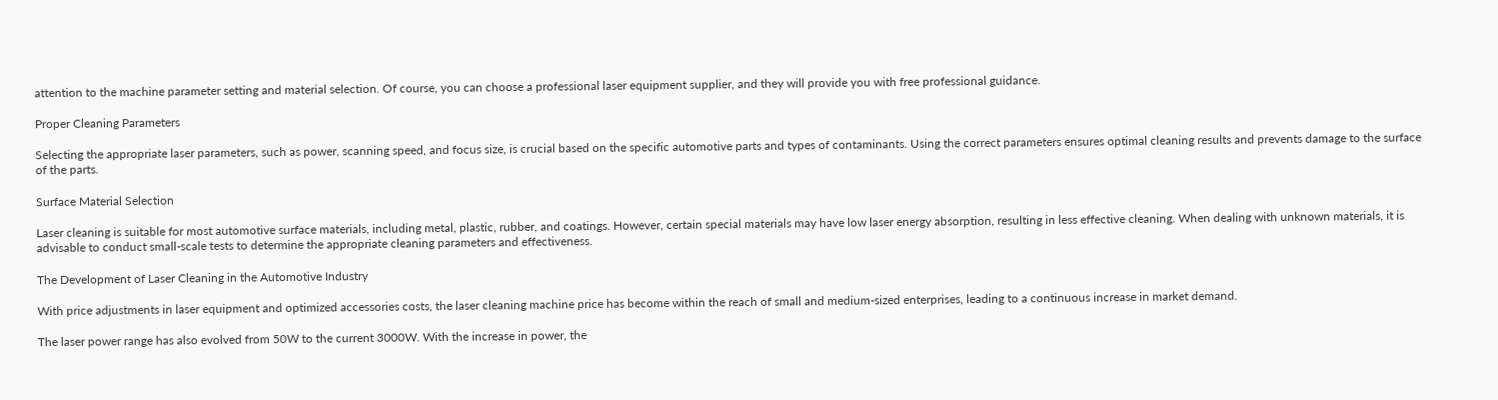attention to the machine parameter setting and material selection. Of course, you can choose a professional laser equipment supplier, and they will provide you with free professional guidance.

Proper Cleaning Parameters

Selecting the appropriate laser parameters, such as power, scanning speed, and focus size, is crucial based on the specific automotive parts and types of contaminants. Using the correct parameters ensures optimal cleaning results and prevents damage to the surface of the parts.

Surface Material Selection

Laser cleaning is suitable for most automotive surface materials, including metal, plastic, rubber, and coatings. However, certain special materials may have low laser energy absorption, resulting in less effective cleaning. When dealing with unknown materials, it is advisable to conduct small-scale tests to determine the appropriate cleaning parameters and effectiveness.

The Development of Laser Cleaning in the Automotive Industry

With price adjustments in laser equipment and optimized accessories costs, the laser cleaning machine price has become within the reach of small and medium-sized enterprises, leading to a continuous increase in market demand.

The laser power range has also evolved from 50W to the current 3000W. With the increase in power, the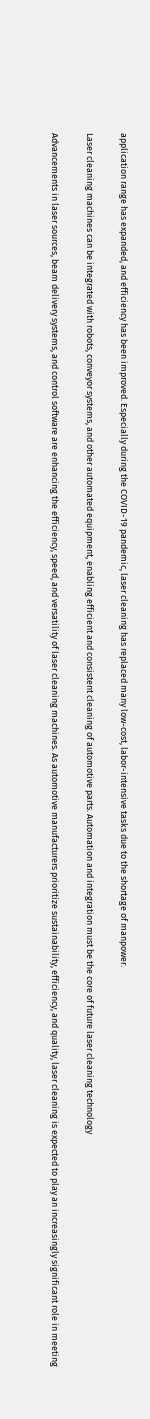application range has expanded, and efficiency has been improved. Especially during the COVID-19 pandemic, laser cleaning has replaced many low-cost, labor-intensive tasks due to the shortage of manpower.

Laser cleaning machines can be integrated with robots, conveyor systems, and other automated equipment, enabling efficient and consistent cleaning of automotive parts. Automation and integration must be the core of future laser cleaning technology

Advancements in laser sources, beam delivery systems, and control software are enhancing the efficiency, speed, and versatility of laser cleaning machines. As automotive manufacturers prioritize sustainability, efficiency, and quality, laser cleaning is expected to play an increasingly significant role in meeting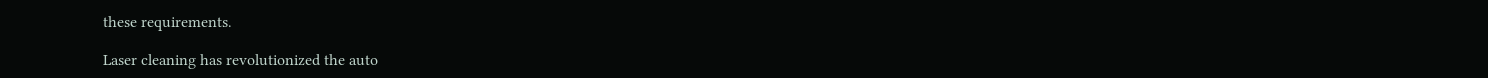these requirements.

Laser cleaning has revolutionized the auto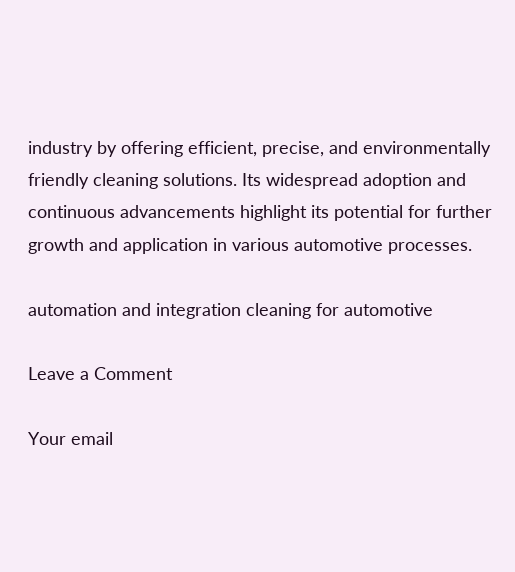industry by offering efficient, precise, and environmentally friendly cleaning solutions. Its widespread adoption and continuous advancements highlight its potential for further growth and application in various automotive processes.

automation and integration cleaning for automotive

Leave a Comment

Your email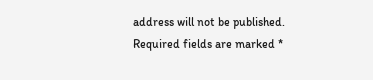address will not be published. Required fields are marked *